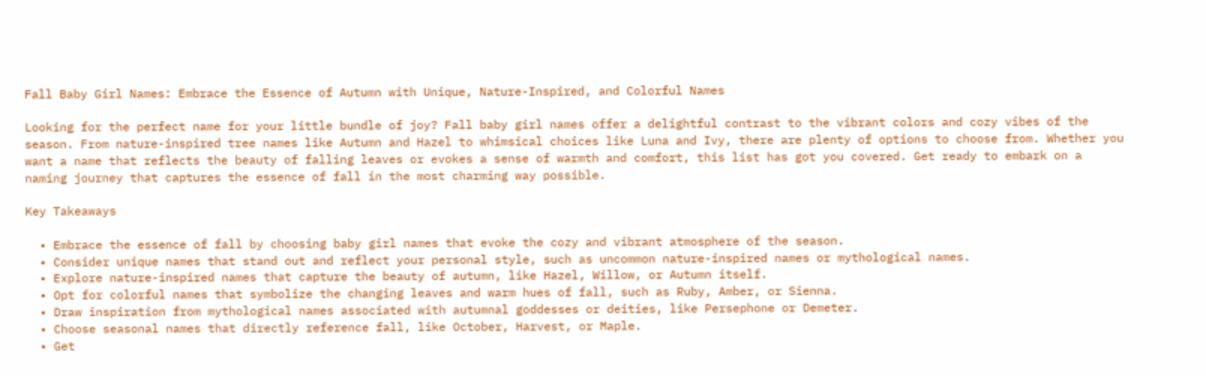Fall Baby Girl Names: Embrace the Essence of Autumn with Unique, Nature-Inspired, and Colorful Names

Looking for the perfect name for your little bundle of joy? Fall baby girl names offer a delightful contrast to the vibrant colors and cozy vibes of the season. From nature-inspired tree names like Autumn and Hazel to whimsical choices like Luna and Ivy, there are plenty of options to choose from. Whether you want a name that reflects the beauty of falling leaves or evokes a sense of warmth and comfort, this list has got you covered. Get ready to embark on a naming journey that captures the essence of fall in the most charming way possible.

Key Takeaways

  • Embrace the essence of fall by choosing baby girl names that evoke the cozy and vibrant atmosphere of the season.
  • Consider unique names that stand out and reflect your personal style, such as uncommon nature-inspired names or mythological names.
  • Explore nature-inspired names that capture the beauty of autumn, like Hazel, Willow, or Autumn itself.
  • Opt for colorful names that symbolize the changing leaves and warm hues of fall, such as Ruby, Amber, or Sienna.
  • Draw inspiration from mythological names associated with autumnal goddesses or deities, like Persephone or Demeter.
  • Choose seasonal names that directly reference fall, like October, Harvest, or Maple.
  • Get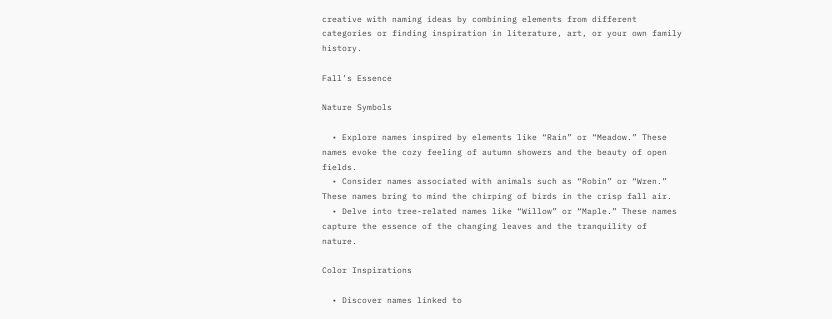creative with naming ideas by combining elements from different categories or finding inspiration in literature, art, or your own family history.

Fall’s Essence

Nature Symbols

  • Explore names inspired by elements like “Rain” or “Meadow.” These names evoke the cozy feeling of autumn showers and the beauty of open fields.
  • Consider names associated with animals such as “Robin” or “Wren.” These names bring to mind the chirping of birds in the crisp fall air.
  • Delve into tree-related names like “Willow” or “Maple.” These names capture the essence of the changing leaves and the tranquility of nature.

Color Inspirations

  • Discover names linked to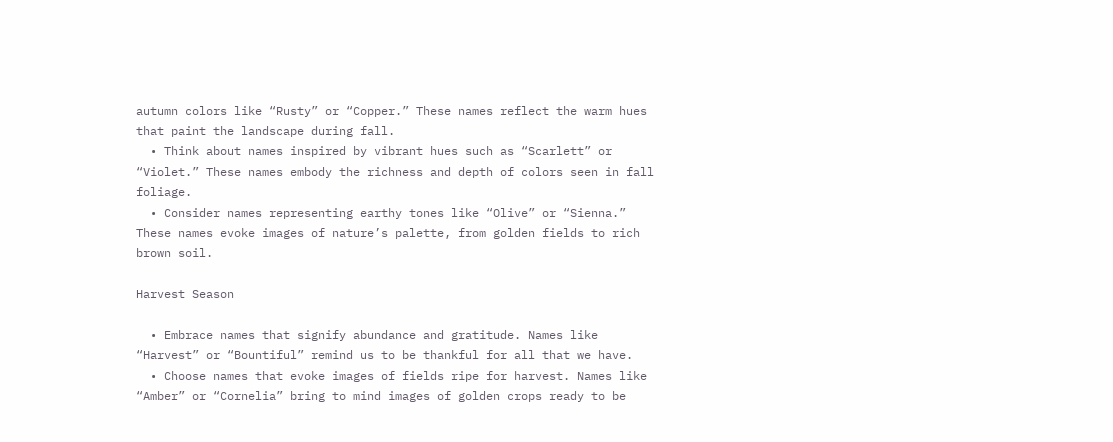autumn colors like “Rusty” or “Copper.” These names reflect the warm hues that paint the landscape during fall.
  • Think about names inspired by vibrant hues such as “Scarlett” or “Violet.” These names embody the richness and depth of colors seen in fall foliage.
  • Consider names representing earthy tones like “Olive” or “Sienna.” These names evoke images of nature’s palette, from golden fields to rich brown soil.

Harvest Season

  • Embrace names that signify abundance and gratitude. Names like “Harvest” or “Bountiful” remind us to be thankful for all that we have.
  • Choose names that evoke images of fields ripe for harvest. Names like “Amber” or “Cornelia” bring to mind images of golden crops ready to be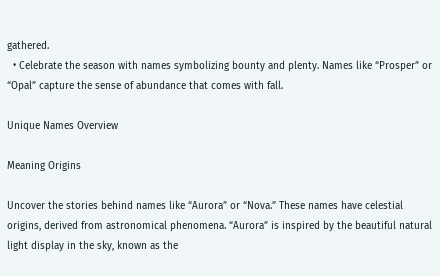gathered.
  • Celebrate the season with names symbolizing bounty and plenty. Names like “Prosper” or “Opal” capture the sense of abundance that comes with fall.

Unique Names Overview

Meaning Origins

Uncover the stories behind names like “Aurora” or “Nova.” These names have celestial origins, derived from astronomical phenomena. “Aurora” is inspired by the beautiful natural light display in the sky, known as the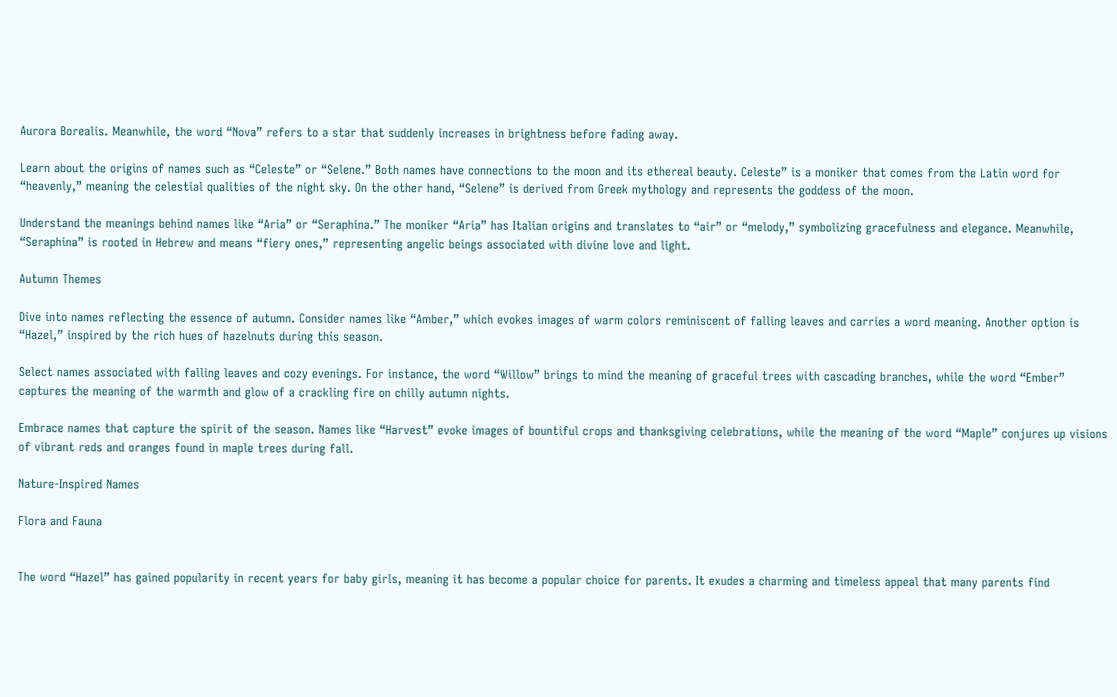Aurora Borealis. Meanwhile, the word “Nova” refers to a star that suddenly increases in brightness before fading away.

Learn about the origins of names such as “Celeste” or “Selene.” Both names have connections to the moon and its ethereal beauty. Celeste” is a moniker that comes from the Latin word for “heavenly,” meaning the celestial qualities of the night sky. On the other hand, “Selene” is derived from Greek mythology and represents the goddess of the moon.

Understand the meanings behind names like “Aria” or “Seraphina.” The moniker “Aria” has Italian origins and translates to “air” or “melody,” symbolizing gracefulness and elegance. Meanwhile, “Seraphina” is rooted in Hebrew and means “fiery ones,” representing angelic beings associated with divine love and light.

Autumn Themes

Dive into names reflecting the essence of autumn. Consider names like “Amber,” which evokes images of warm colors reminiscent of falling leaves and carries a word meaning. Another option is “Hazel,” inspired by the rich hues of hazelnuts during this season.

Select names associated with falling leaves and cozy evenings. For instance, the word “Willow” brings to mind the meaning of graceful trees with cascading branches, while the word “Ember” captures the meaning of the warmth and glow of a crackling fire on chilly autumn nights.

Embrace names that capture the spirit of the season. Names like “Harvest” evoke images of bountiful crops and thanksgiving celebrations, while the meaning of the word “Maple” conjures up visions of vibrant reds and oranges found in maple trees during fall.

Nature-Inspired Names

Flora and Fauna


The word “Hazel” has gained popularity in recent years for baby girls, meaning it has become a popular choice for parents. It exudes a charming and timeless appeal that many parents find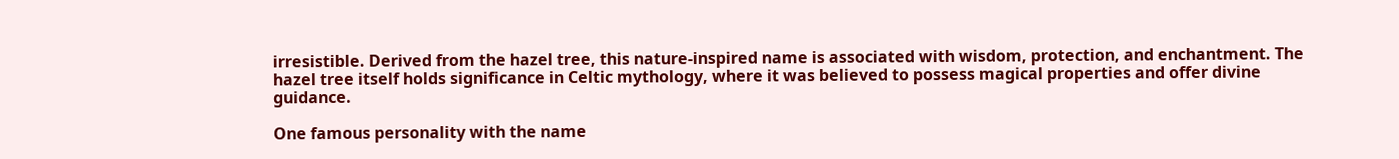irresistible. Derived from the hazel tree, this nature-inspired name is associated with wisdom, protection, and enchantment. The hazel tree itself holds significance in Celtic mythology, where it was believed to possess magical properties and offer divine guidance.

One famous personality with the name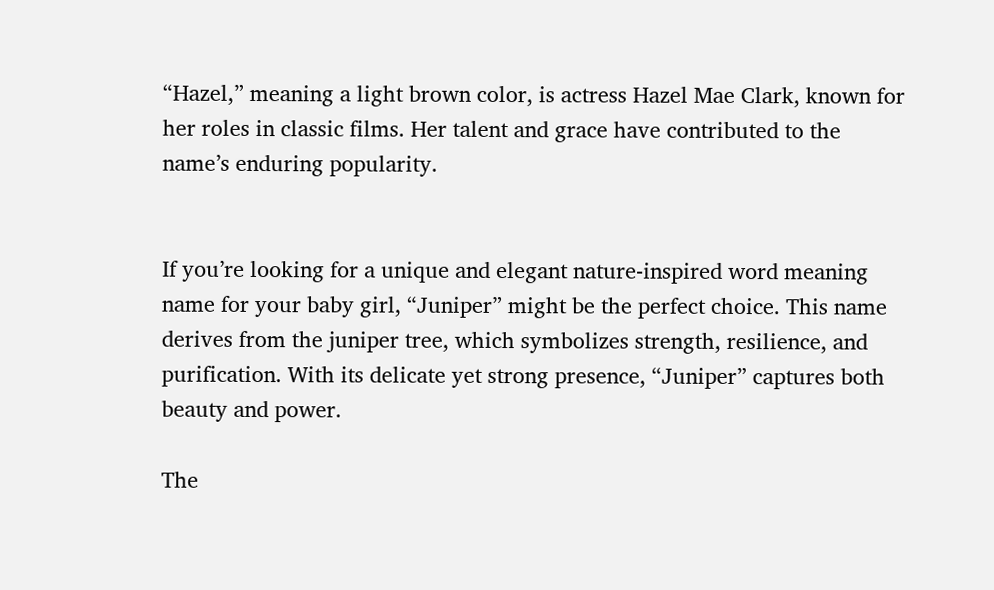“Hazel,” meaning a light brown color, is actress Hazel Mae Clark, known for her roles in classic films. Her talent and grace have contributed to the name’s enduring popularity.


If you’re looking for a unique and elegant nature-inspired word meaning name for your baby girl, “Juniper” might be the perfect choice. This name derives from the juniper tree, which symbolizes strength, resilience, and purification. With its delicate yet strong presence, “Juniper” captures both beauty and power.

The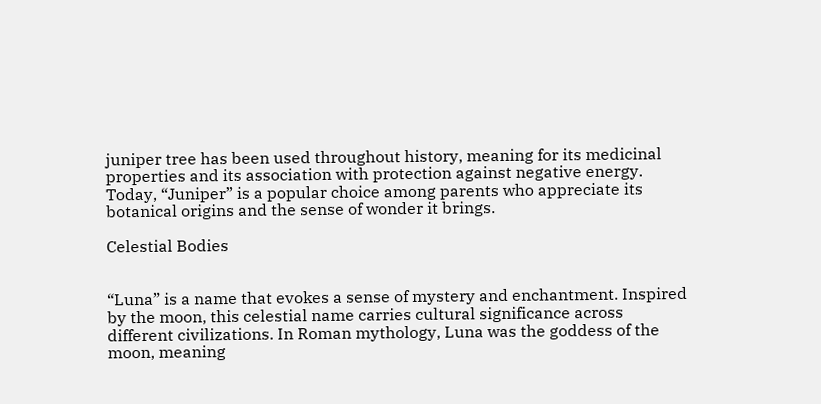juniper tree has been used throughout history, meaning for its medicinal properties and its association with protection against negative energy. Today, “Juniper” is a popular choice among parents who appreciate its botanical origins and the sense of wonder it brings.

Celestial Bodies


“Luna” is a name that evokes a sense of mystery and enchantment. Inspired by the moon, this celestial name carries cultural significance across different civilizations. In Roman mythology, Luna was the goddess of the moon, meaning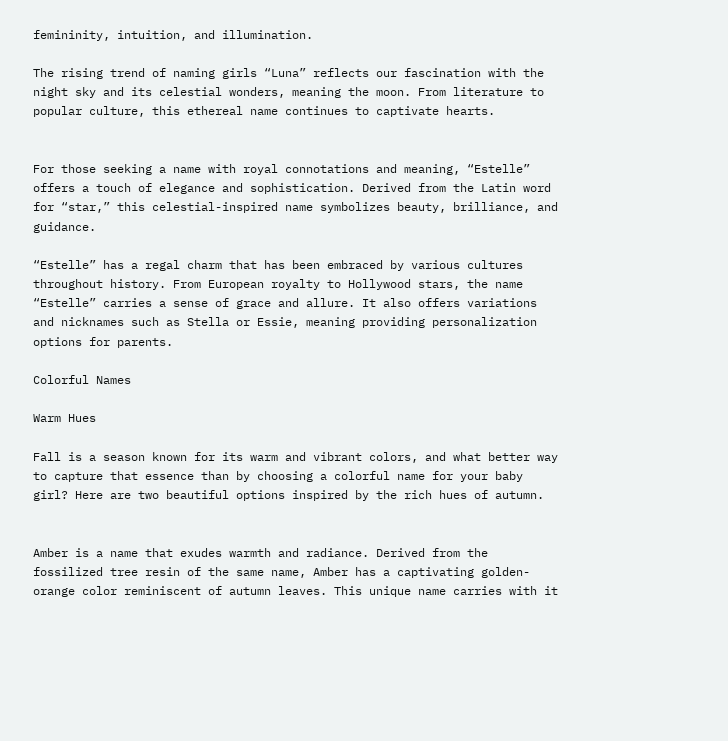femininity, intuition, and illumination.

The rising trend of naming girls “Luna” reflects our fascination with the night sky and its celestial wonders, meaning the moon. From literature to popular culture, this ethereal name continues to captivate hearts.


For those seeking a name with royal connotations and meaning, “Estelle” offers a touch of elegance and sophistication. Derived from the Latin word for “star,” this celestial-inspired name symbolizes beauty, brilliance, and guidance.

“Estelle” has a regal charm that has been embraced by various cultures throughout history. From European royalty to Hollywood stars, the name “Estelle” carries a sense of grace and allure. It also offers variations and nicknames such as Stella or Essie, meaning providing personalization options for parents.

Colorful Names

Warm Hues

Fall is a season known for its warm and vibrant colors, and what better way to capture that essence than by choosing a colorful name for your baby girl? Here are two beautiful options inspired by the rich hues of autumn.


Amber is a name that exudes warmth and radiance. Derived from the fossilized tree resin of the same name, Amber has a captivating golden-orange color reminiscent of autumn leaves. This unique name carries with it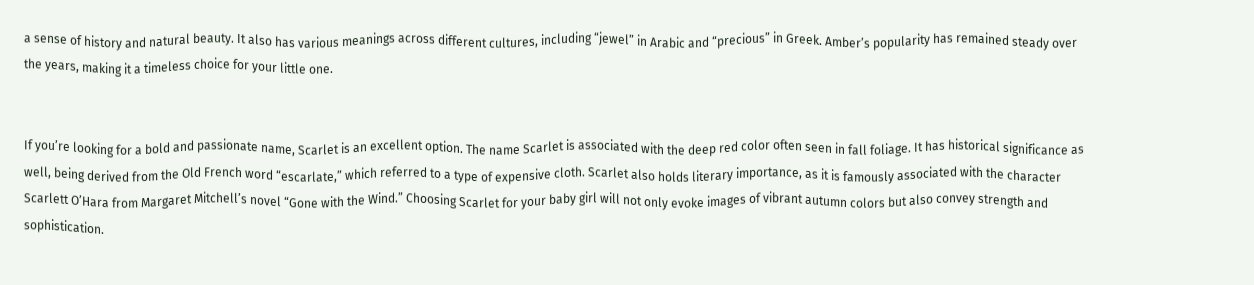a sense of history and natural beauty. It also has various meanings across different cultures, including “jewel” in Arabic and “precious” in Greek. Amber’s popularity has remained steady over the years, making it a timeless choice for your little one.


If you’re looking for a bold and passionate name, Scarlet is an excellent option. The name Scarlet is associated with the deep red color often seen in fall foliage. It has historical significance as well, being derived from the Old French word “escarlate,” which referred to a type of expensive cloth. Scarlet also holds literary importance, as it is famously associated with the character Scarlett O’Hara from Margaret Mitchell’s novel “Gone with the Wind.” Choosing Scarlet for your baby girl will not only evoke images of vibrant autumn colors but also convey strength and sophistication.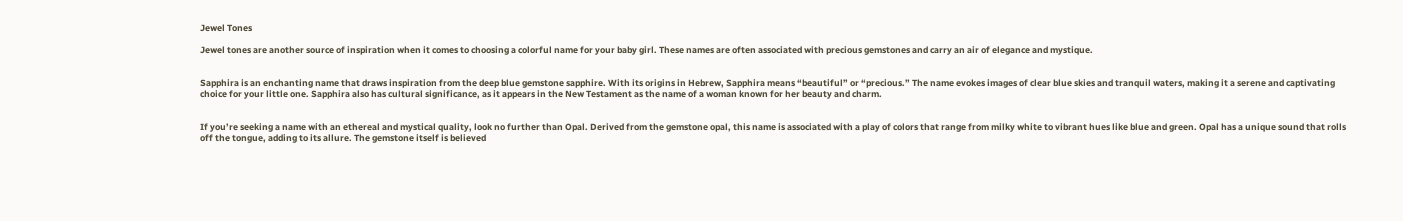Jewel Tones

Jewel tones are another source of inspiration when it comes to choosing a colorful name for your baby girl. These names are often associated with precious gemstones and carry an air of elegance and mystique.


Sapphira is an enchanting name that draws inspiration from the deep blue gemstone sapphire. With its origins in Hebrew, Sapphira means “beautiful” or “precious.” The name evokes images of clear blue skies and tranquil waters, making it a serene and captivating choice for your little one. Sapphira also has cultural significance, as it appears in the New Testament as the name of a woman known for her beauty and charm.


If you’re seeking a name with an ethereal and mystical quality, look no further than Opal. Derived from the gemstone opal, this name is associated with a play of colors that range from milky white to vibrant hues like blue and green. Opal has a unique sound that rolls off the tongue, adding to its allure. The gemstone itself is believed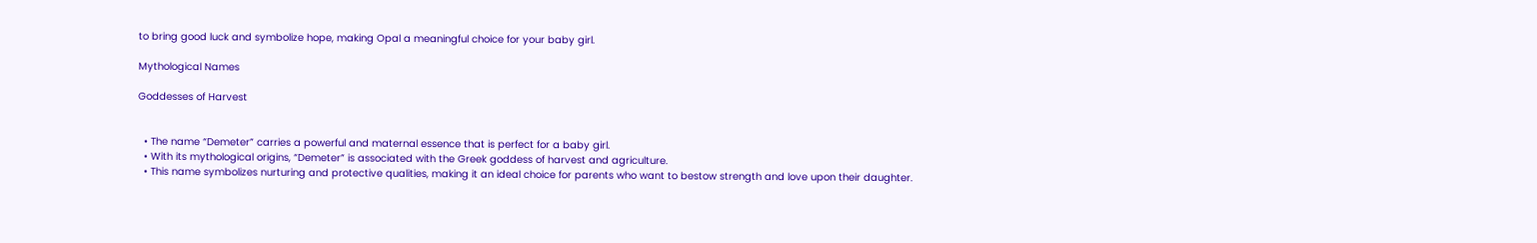to bring good luck and symbolize hope, making Opal a meaningful choice for your baby girl.

Mythological Names

Goddesses of Harvest


  • The name “Demeter” carries a powerful and maternal essence that is perfect for a baby girl.
  • With its mythological origins, “Demeter” is associated with the Greek goddess of harvest and agriculture.
  • This name symbolizes nurturing and protective qualities, making it an ideal choice for parents who want to bestow strength and love upon their daughter.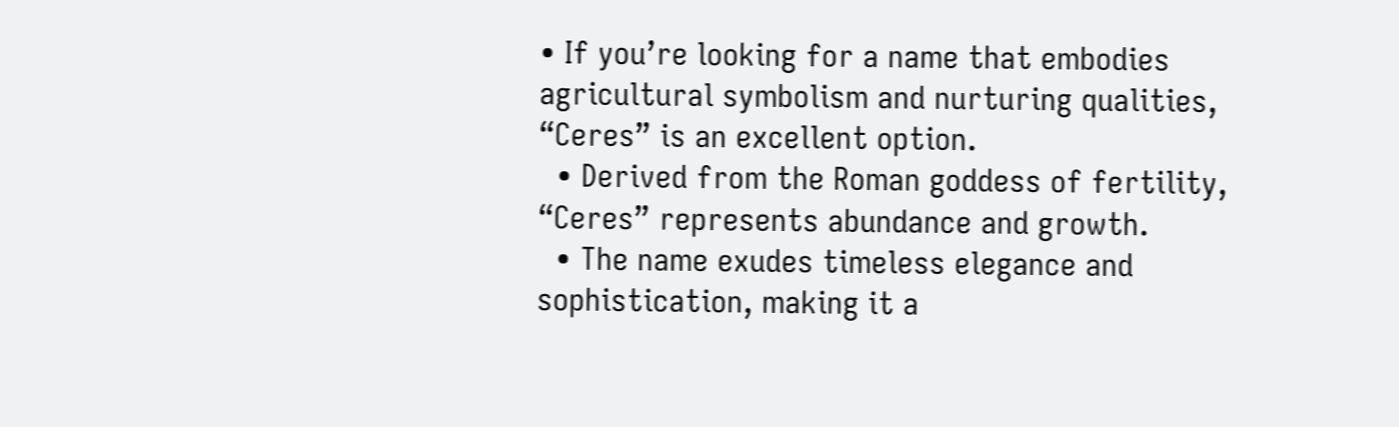• If you’re looking for a name that embodies agricultural symbolism and nurturing qualities, “Ceres” is an excellent option.
  • Derived from the Roman goddess of fertility, “Ceres” represents abundance and growth.
  • The name exudes timeless elegance and sophistication, making it a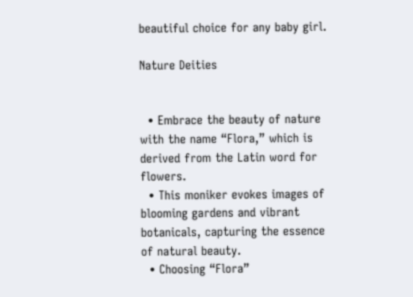beautiful choice for any baby girl.

Nature Deities


  • Embrace the beauty of nature with the name “Flora,” which is derived from the Latin word for flowers.
  • This moniker evokes images of blooming gardens and vibrant botanicals, capturing the essence of natural beauty.
  • Choosing “Flora”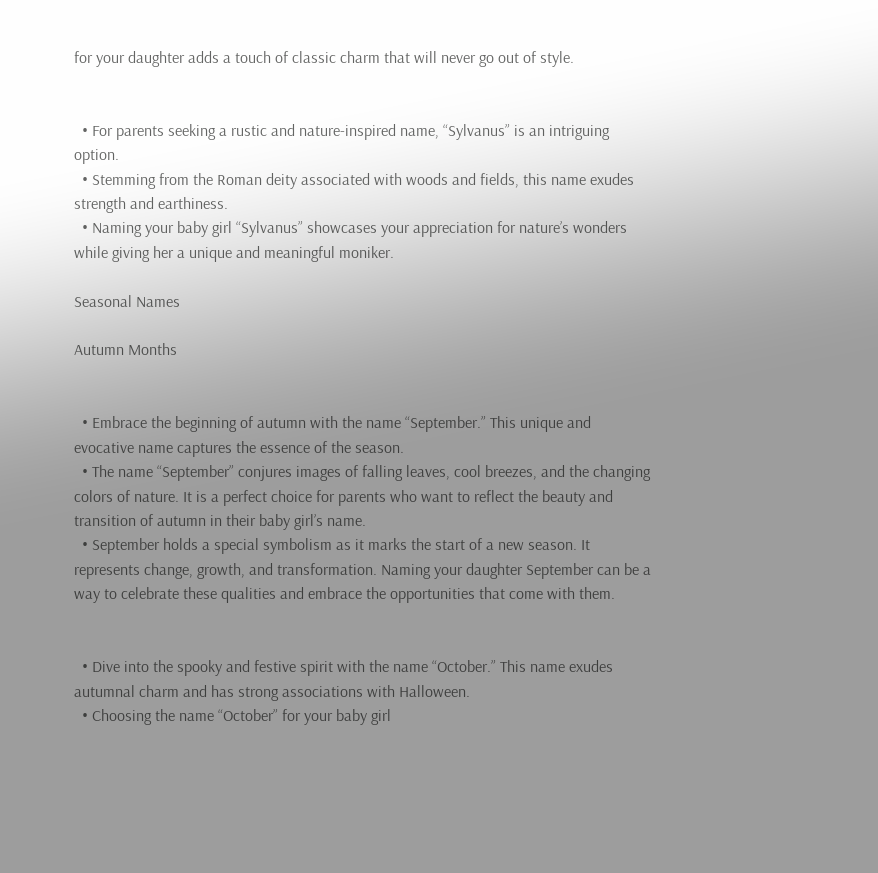for your daughter adds a touch of classic charm that will never go out of style.


  • For parents seeking a rustic and nature-inspired name, “Sylvanus” is an intriguing option.
  • Stemming from the Roman deity associated with woods and fields, this name exudes strength and earthiness.
  • Naming your baby girl “Sylvanus” showcases your appreciation for nature’s wonders while giving her a unique and meaningful moniker.

Seasonal Names

Autumn Months


  • Embrace the beginning of autumn with the name “September.” This unique and evocative name captures the essence of the season.
  • The name “September” conjures images of falling leaves, cool breezes, and the changing colors of nature. It is a perfect choice for parents who want to reflect the beauty and transition of autumn in their baby girl’s name.
  • September holds a special symbolism as it marks the start of a new season. It represents change, growth, and transformation. Naming your daughter September can be a way to celebrate these qualities and embrace the opportunities that come with them.


  • Dive into the spooky and festive spirit with the name “October.” This name exudes autumnal charm and has strong associations with Halloween.
  • Choosing the name “October” for your baby girl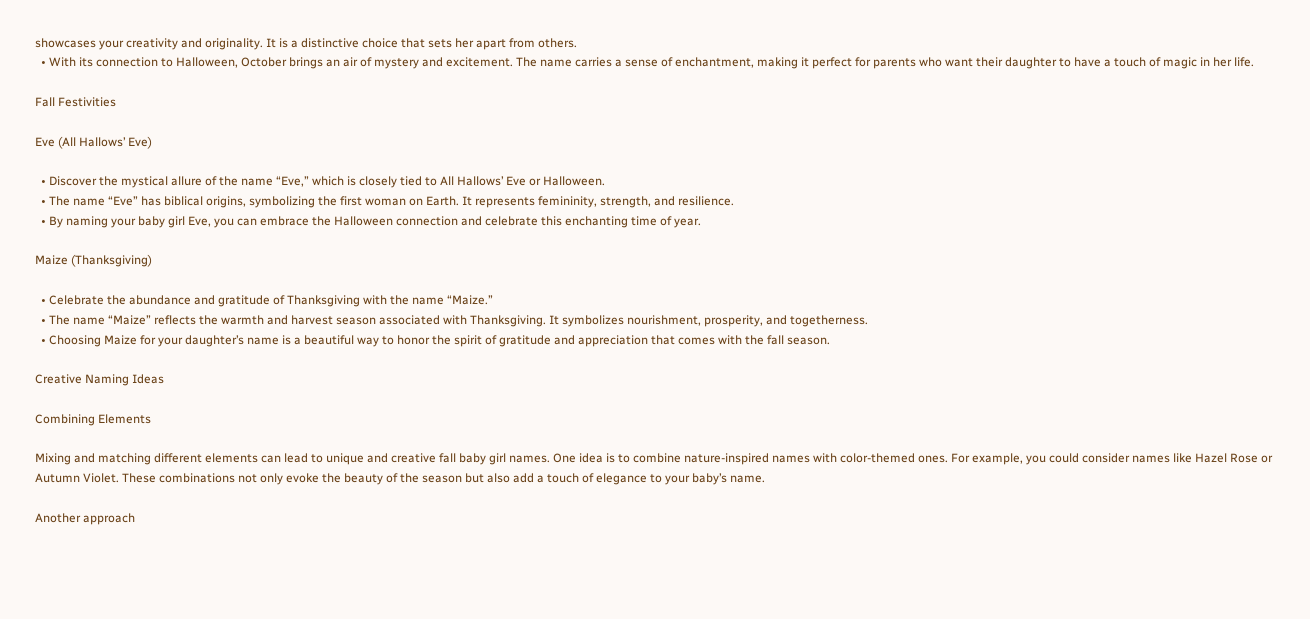showcases your creativity and originality. It is a distinctive choice that sets her apart from others.
  • With its connection to Halloween, October brings an air of mystery and excitement. The name carries a sense of enchantment, making it perfect for parents who want their daughter to have a touch of magic in her life.

Fall Festivities

Eve (All Hallows’ Eve)

  • Discover the mystical allure of the name “Eve,” which is closely tied to All Hallows’ Eve or Halloween.
  • The name “Eve” has biblical origins, symbolizing the first woman on Earth. It represents femininity, strength, and resilience.
  • By naming your baby girl Eve, you can embrace the Halloween connection and celebrate this enchanting time of year.

Maize (Thanksgiving)

  • Celebrate the abundance and gratitude of Thanksgiving with the name “Maize.”
  • The name “Maize” reflects the warmth and harvest season associated with Thanksgiving. It symbolizes nourishment, prosperity, and togetherness.
  • Choosing Maize for your daughter’s name is a beautiful way to honor the spirit of gratitude and appreciation that comes with the fall season.

Creative Naming Ideas

Combining Elements

Mixing and matching different elements can lead to unique and creative fall baby girl names. One idea is to combine nature-inspired names with color-themed ones. For example, you could consider names like Hazel Rose or Autumn Violet. These combinations not only evoke the beauty of the season but also add a touch of elegance to your baby’s name.

Another approach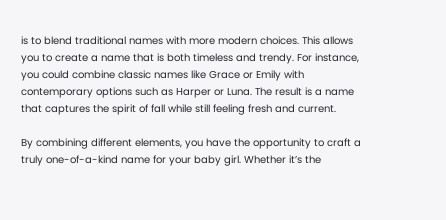is to blend traditional names with more modern choices. This allows you to create a name that is both timeless and trendy. For instance, you could combine classic names like Grace or Emily with contemporary options such as Harper or Luna. The result is a name that captures the spirit of fall while still feeling fresh and current.

By combining different elements, you have the opportunity to craft a truly one-of-a-kind name for your baby girl. Whether it’s the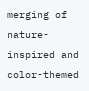merging of nature-inspired and color-themed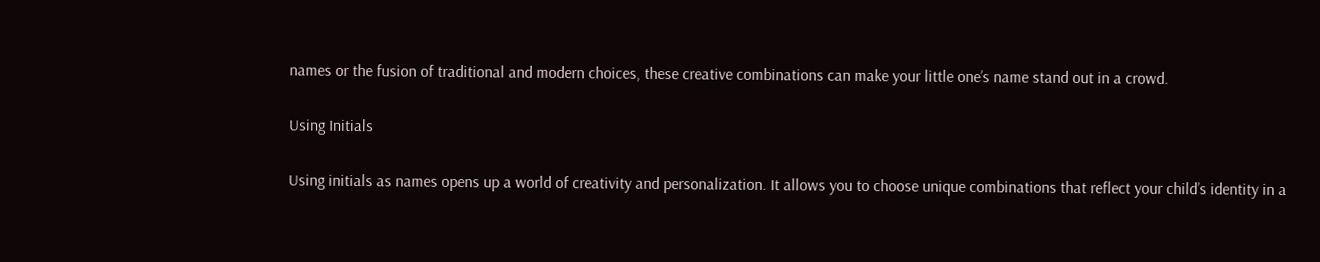names or the fusion of traditional and modern choices, these creative combinations can make your little one’s name stand out in a crowd.

Using Initials

Using initials as names opens up a world of creativity and personalization. It allows you to choose unique combinations that reflect your child’s identity in a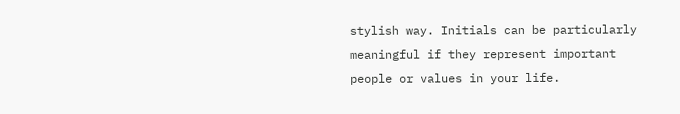stylish way. Initials can be particularly meaningful if they represent important people or values in your life.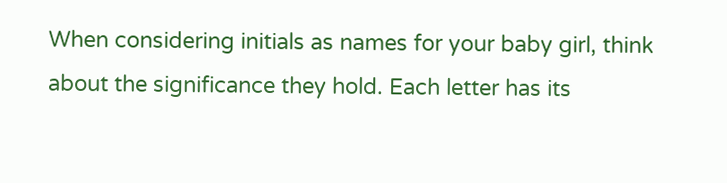When considering initials as names for your baby girl, think about the significance they hold. Each letter has its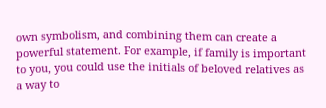own symbolism, and combining them can create a powerful statement. For example, if family is important to you, you could use the initials of beloved relatives as a way to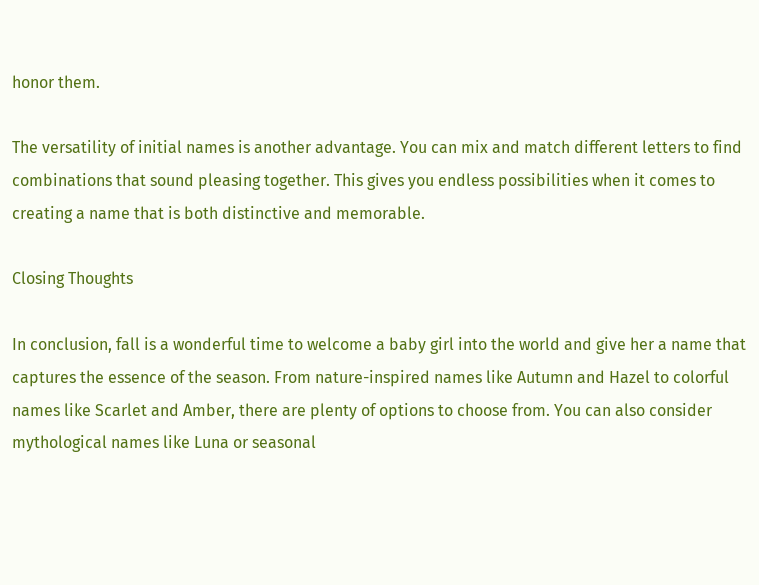honor them.

The versatility of initial names is another advantage. You can mix and match different letters to find combinations that sound pleasing together. This gives you endless possibilities when it comes to creating a name that is both distinctive and memorable.

Closing Thoughts

In conclusion, fall is a wonderful time to welcome a baby girl into the world and give her a name that captures the essence of the season. From nature-inspired names like Autumn and Hazel to colorful names like Scarlet and Amber, there are plenty of options to choose from. You can also consider mythological names like Luna or seasonal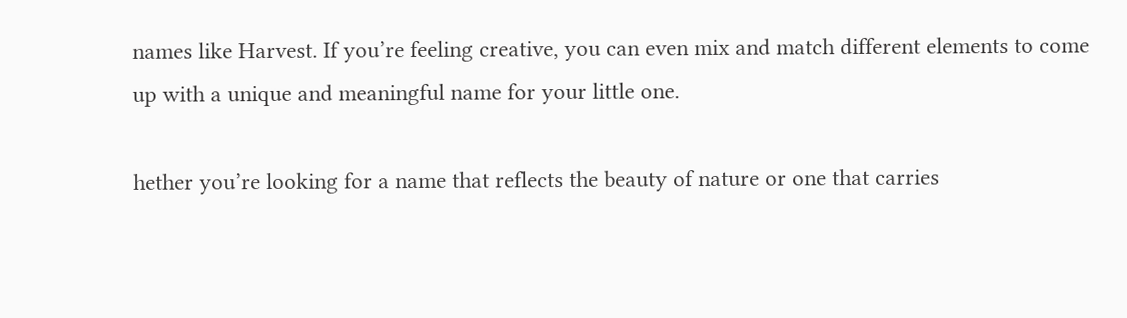names like Harvest. If you’re feeling creative, you can even mix and match different elements to come up with a unique and meaningful name for your little one.

hether you’re looking for a name that reflects the beauty of nature or one that carries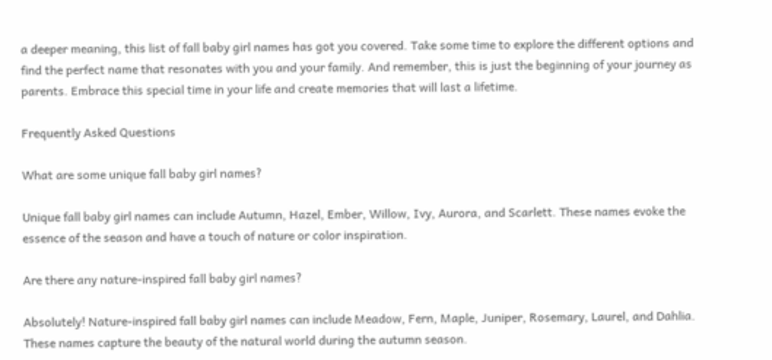a deeper meaning, this list of fall baby girl names has got you covered. Take some time to explore the different options and find the perfect name that resonates with you and your family. And remember, this is just the beginning of your journey as parents. Embrace this special time in your life and create memories that will last a lifetime.

Frequently Asked Questions

What are some unique fall baby girl names?

Unique fall baby girl names can include Autumn, Hazel, Ember, Willow, Ivy, Aurora, and Scarlett. These names evoke the essence of the season and have a touch of nature or color inspiration.

Are there any nature-inspired fall baby girl names?

Absolutely! Nature-inspired fall baby girl names can include Meadow, Fern, Maple, Juniper, Rosemary, Laurel, and Dahlia. These names capture the beauty of the natural world during the autumn season.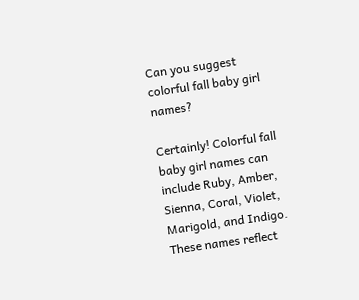Can you suggest colorful fall baby girl names?

Certainly! Colorful fall baby girl names can include Ruby, Amber, Sienna, Coral, Violet, Marigold, and Indigo. These names reflect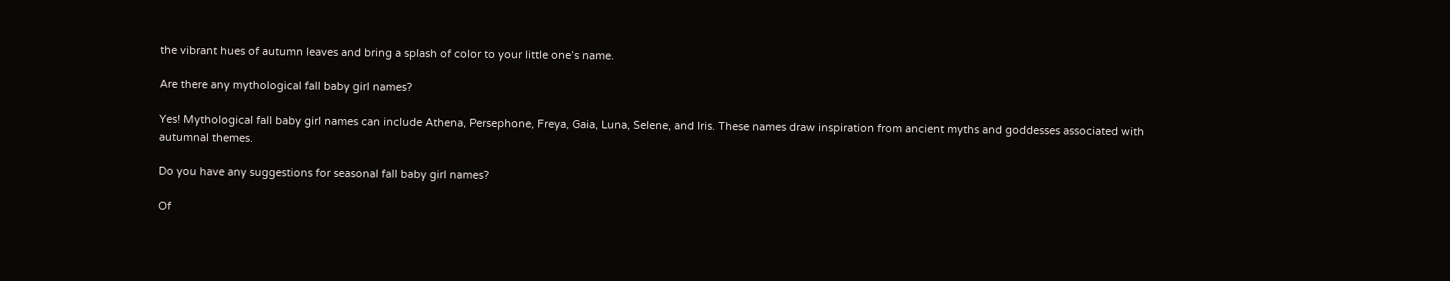the vibrant hues of autumn leaves and bring a splash of color to your little one’s name.

Are there any mythological fall baby girl names?

Yes! Mythological fall baby girl names can include Athena, Persephone, Freya, Gaia, Luna, Selene, and Iris. These names draw inspiration from ancient myths and goddesses associated with autumnal themes.

Do you have any suggestions for seasonal fall baby girl names?

Of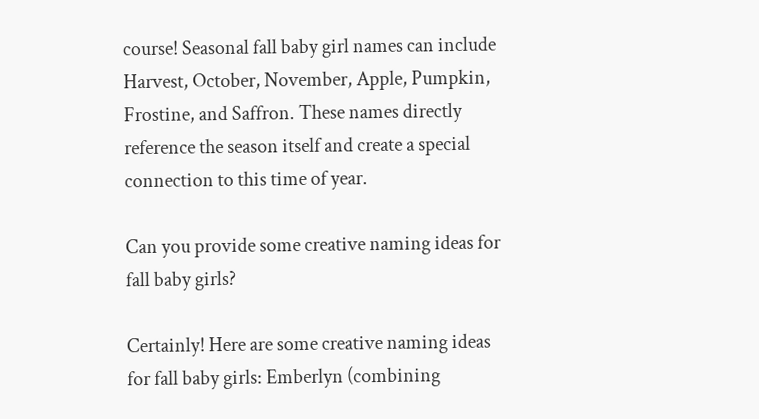course! Seasonal fall baby girl names can include Harvest, October, November, Apple, Pumpkin, Frostine, and Saffron. These names directly reference the season itself and create a special connection to this time of year.

Can you provide some creative naming ideas for fall baby girls?

Certainly! Here are some creative naming ideas for fall baby girls: Emberlyn (combining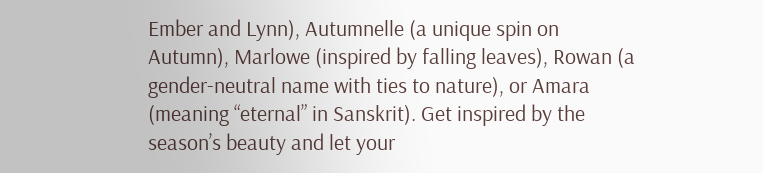Ember and Lynn), Autumnelle (a unique spin on Autumn), Marlowe (inspired by falling leaves), Rowan (a gender-neutral name with ties to nature), or Amara (meaning “eternal” in Sanskrit). Get inspired by the season’s beauty and let your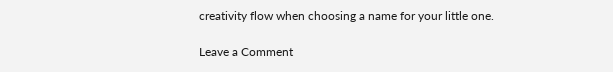creativity flow when choosing a name for your little one.

Leave a Comment